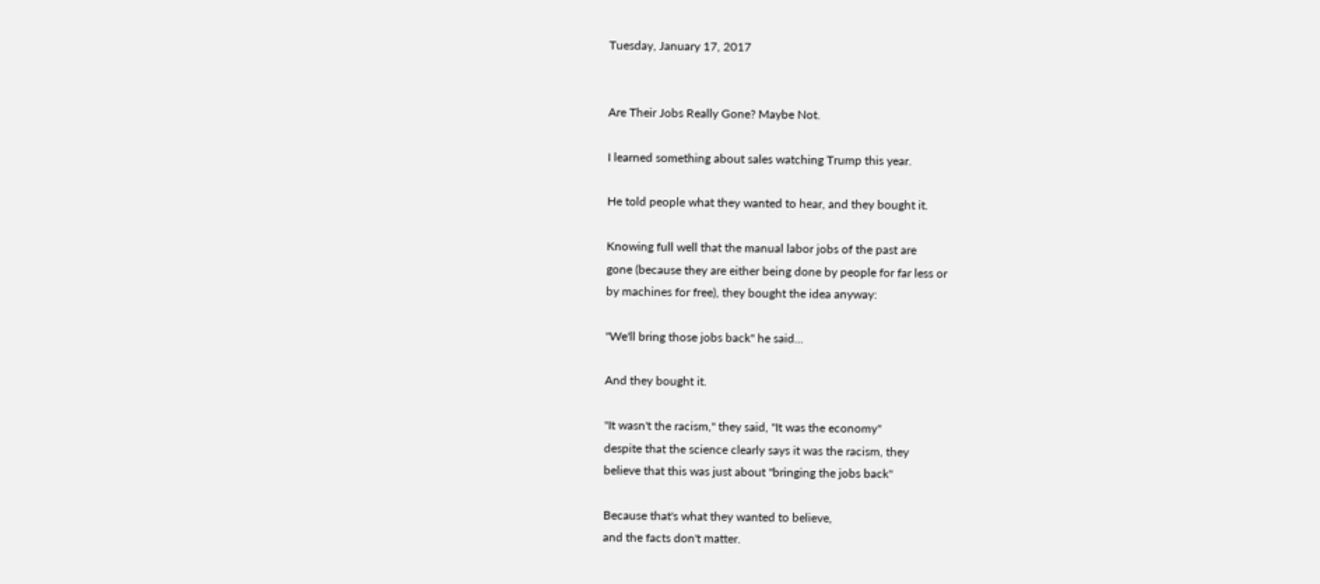Tuesday, January 17, 2017


Are Their Jobs Really Gone? Maybe Not.

I learned something about sales watching Trump this year.

He told people what they wanted to hear, and they bought it.

Knowing full well that the manual labor jobs of the past are
gone (because they are either being done by people for far less or
by machines for free), they bought the idea anyway:

"We'll bring those jobs back" he said...

And they bought it.

"It wasn't the racism," they said, "It was the economy"
despite that the science clearly says it was the racism, they
believe that this was just about "bringing the jobs back"

Because that's what they wanted to believe,
and the facts don't matter.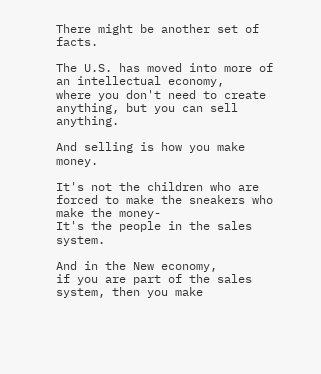There might be another set of facts.

The U.S. has moved into more of an intellectual economy,
where you don't need to create anything, but you can sell anything.

And selling is how you make money.

It's not the children who are forced to make the sneakers who make the money-
It's the people in the sales system.

And in the New economy,
if you are part of the sales system, then you make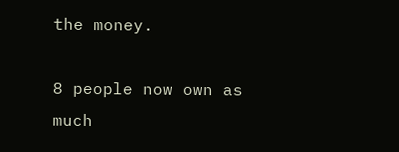the money.

8 people now own as much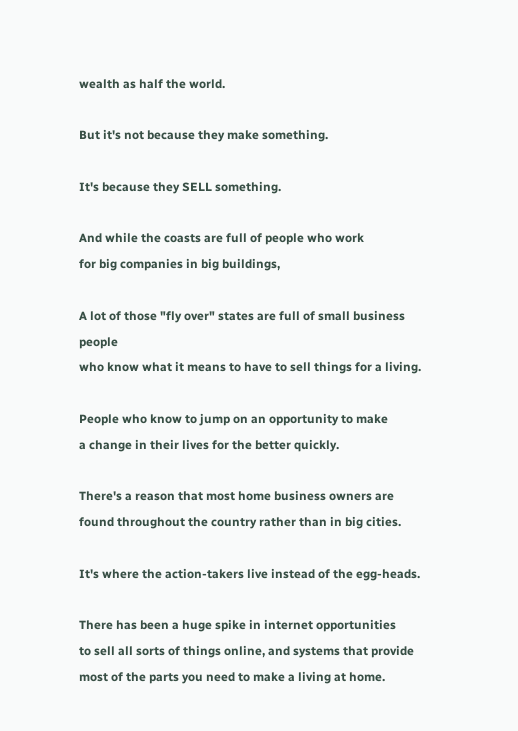wealth as half the world.

But it's not because they make something.

It's because they SELL something.

And while the coasts are full of people who work
for big companies in big buildings,

A lot of those "fly over" states are full of small business people
who know what it means to have to sell things for a living.

People who know to jump on an opportunity to make
a change in their lives for the better quickly.

There's a reason that most home business owners are
found throughout the country rather than in big cities.

It's where the action-takers live instead of the egg-heads.

There has been a huge spike in internet opportunities
to sell all sorts of things online, and systems that provide
most of the parts you need to make a living at home.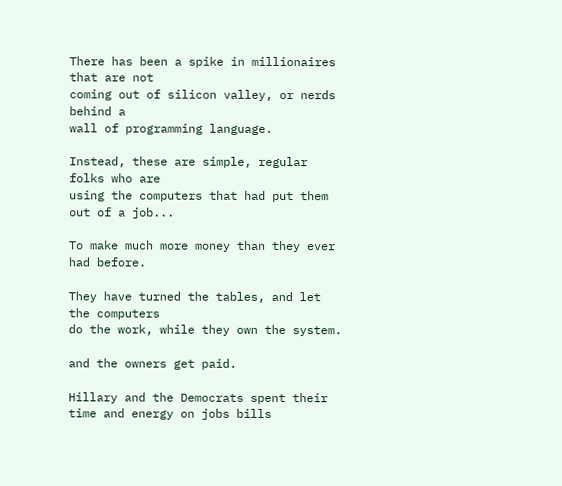There has been a spike in millionaires that are not
coming out of silicon valley, or nerds behind a
wall of programming language.

Instead, these are simple, regular folks who are
using the computers that had put them out of a job...

To make much more money than they ever had before.

They have turned the tables, and let the computers
do the work, while they own the system.

and the owners get paid.

Hillary and the Democrats spent their time and energy on jobs bills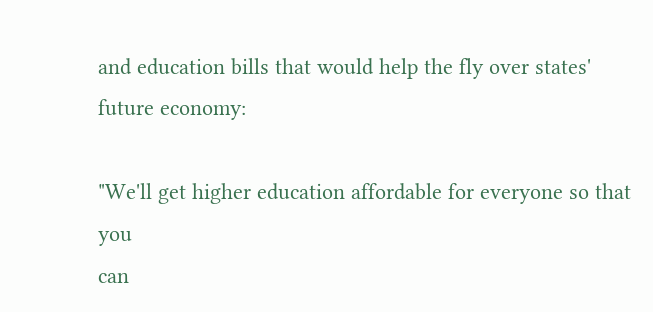and education bills that would help the fly over states' future economy:

"We'll get higher education affordable for everyone so that you
can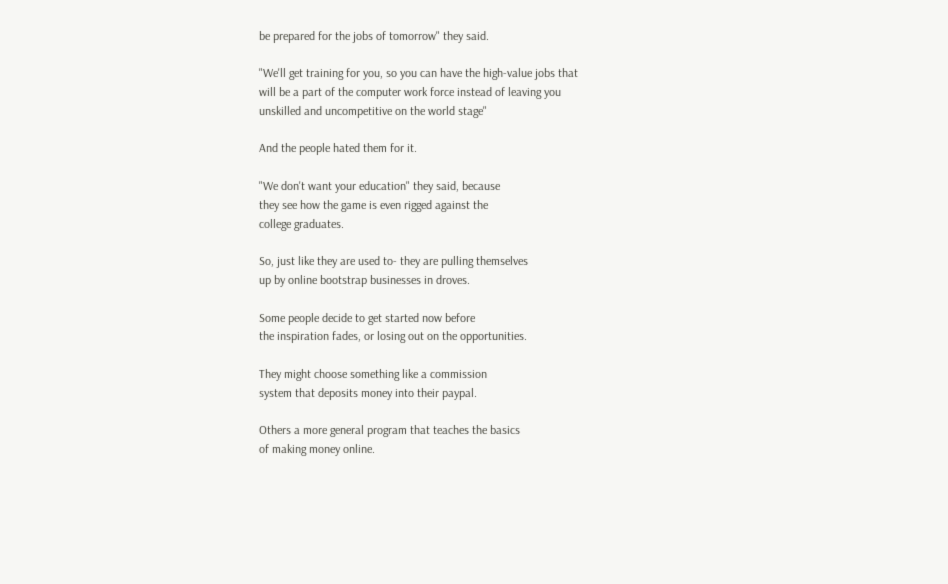be prepared for the jobs of tomorrow" they said.

"We'll get training for you, so you can have the high-value jobs that
will be a part of the computer work force instead of leaving you
unskilled and uncompetitive on the world stage"

And the people hated them for it.

"We don't want your education" they said, because
they see how the game is even rigged against the
college graduates.

So, just like they are used to- they are pulling themselves
up by online bootstrap businesses in droves.

Some people decide to get started now before
the inspiration fades, or losing out on the opportunities.

They might choose something like a commission
system that deposits money into their paypal.

Others a more general program that teaches the basics
of making money online.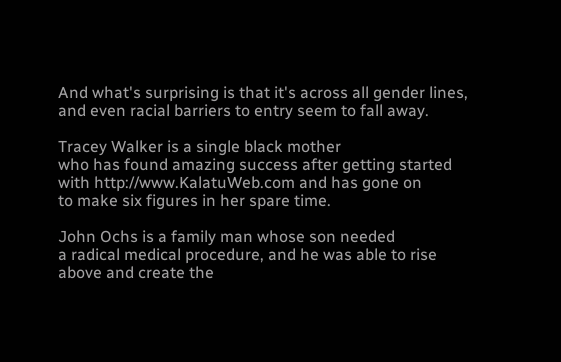And what's surprising is that it's across all gender lines,
and even racial barriers to entry seem to fall away.

Tracey Walker is a single black mother
who has found amazing success after getting started
with http://www.KalatuWeb.com and has gone on
to make six figures in her spare time.

John Ochs is a family man whose son needed
a radical medical procedure, and he was able to rise
above and create the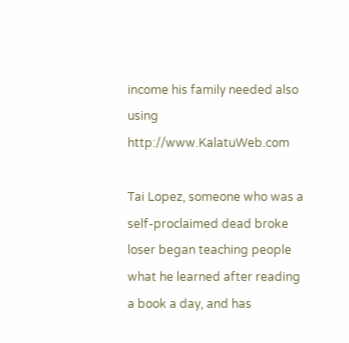income his family needed also
using http://www.KalatuWeb.com

Tai Lopez, someone who was a self-proclaimed dead broke
loser began teaching people what he learned after reading
a book a day, and has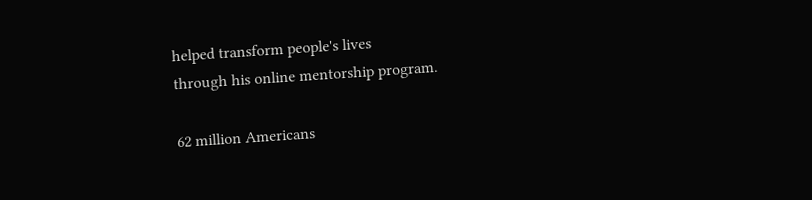helped transform people's lives
through his online mentorship program.

62 million Americans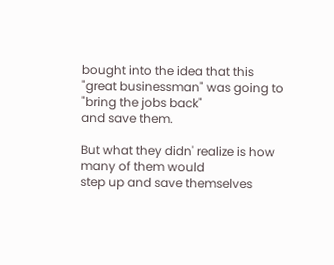bought into the idea that this
"great businessman" was going to "bring the jobs back"
and save them.

But what they didn' realize is how many of them would
step up and save themselves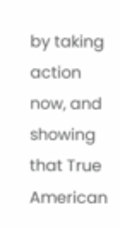by taking action now, and showing
that True American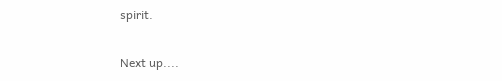spirit.

Next up....